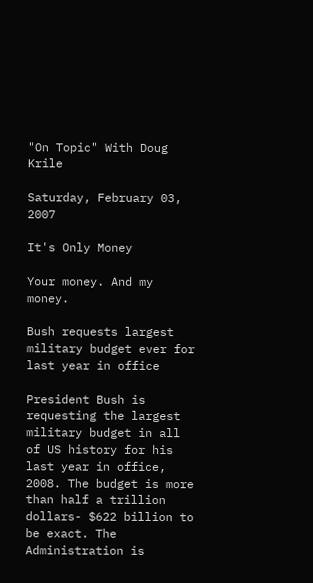"On Topic" With Doug Krile

Saturday, February 03, 2007

It's Only Money

Your money. And my money.

Bush requests largest military budget ever for last year in office

President Bush is requesting the largest military budget in all of US history for his last year in office, 2008. The budget is more than half a trillion dollars- $622 billion to be exact. The Administration is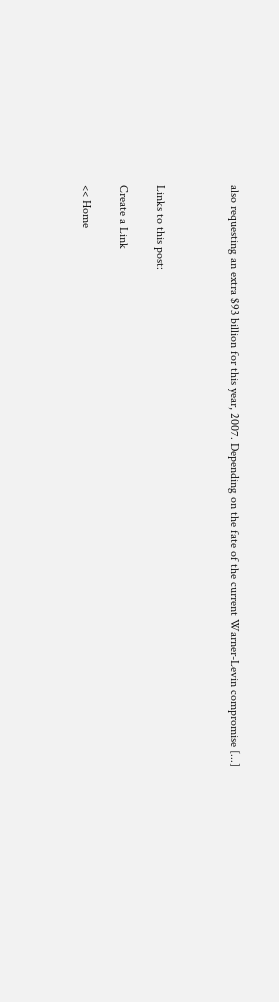also requesting an extra $93 billion for this year, 2007. Depending on the fate of the current Warner-Levin compromise [...]



Links to this post:

Create a Link

<< Home